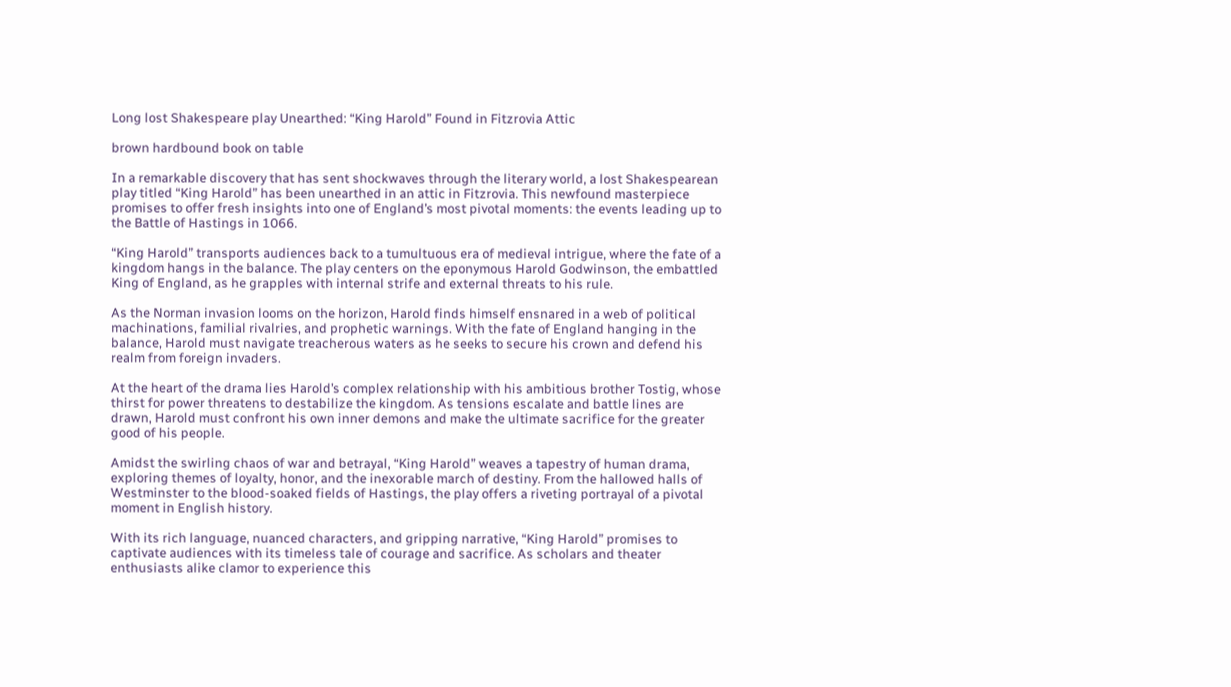Long lost Shakespeare play Unearthed: “King Harold” Found in Fitzrovia Attic

brown hardbound book on table

In a remarkable discovery that has sent shockwaves through the literary world, a lost Shakespearean play titled “King Harold” has been unearthed in an attic in Fitzrovia. This newfound masterpiece promises to offer fresh insights into one of England’s most pivotal moments: the events leading up to the Battle of Hastings in 1066.

“King Harold” transports audiences back to a tumultuous era of medieval intrigue, where the fate of a kingdom hangs in the balance. The play centers on the eponymous Harold Godwinson, the embattled King of England, as he grapples with internal strife and external threats to his rule.

As the Norman invasion looms on the horizon, Harold finds himself ensnared in a web of political machinations, familial rivalries, and prophetic warnings. With the fate of England hanging in the balance, Harold must navigate treacherous waters as he seeks to secure his crown and defend his realm from foreign invaders.

At the heart of the drama lies Harold’s complex relationship with his ambitious brother Tostig, whose thirst for power threatens to destabilize the kingdom. As tensions escalate and battle lines are drawn, Harold must confront his own inner demons and make the ultimate sacrifice for the greater good of his people.

Amidst the swirling chaos of war and betrayal, “King Harold” weaves a tapestry of human drama, exploring themes of loyalty, honor, and the inexorable march of destiny. From the hallowed halls of Westminster to the blood-soaked fields of Hastings, the play offers a riveting portrayal of a pivotal moment in English history.

With its rich language, nuanced characters, and gripping narrative, “King Harold” promises to captivate audiences with its timeless tale of courage and sacrifice. As scholars and theater enthusiasts alike clamor to experience this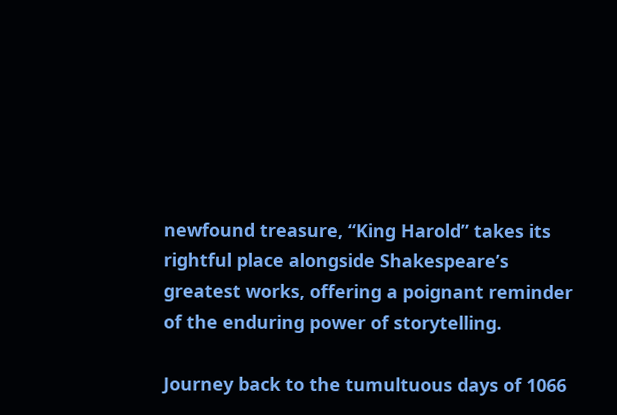newfound treasure, “King Harold” takes its rightful place alongside Shakespeare’s greatest works, offering a poignant reminder of the enduring power of storytelling.

Journey back to the tumultuous days of 1066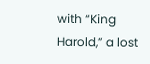with “King Harold,” a lost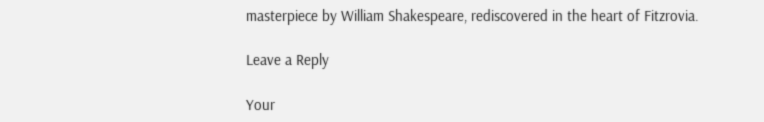masterpiece by William Shakespeare, rediscovered in the heart of Fitzrovia.

Leave a Reply

Your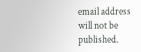email address will not be published.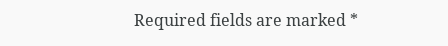Required fields are marked *